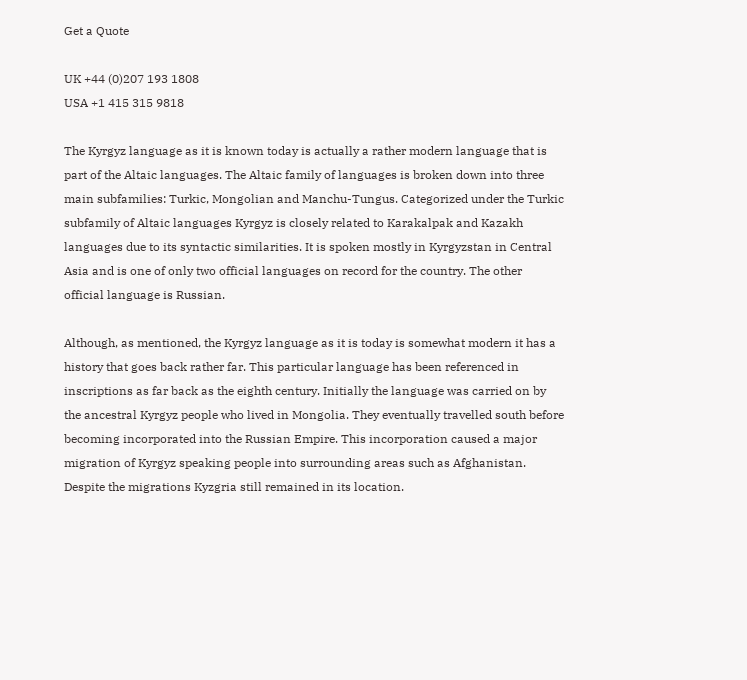Get a Quote

UK +44 (0)207 193 1808
USA +1 415 315 9818

The Kyrgyz language as it is known today is actually a rather modern language that is part of the Altaic languages. The Altaic family of languages is broken down into three main subfamilies: Turkic, Mongolian and Manchu-Tungus. Categorized under the Turkic subfamily of Altaic languages Kyrgyz is closely related to Karakalpak and Kazakh languages due to its syntactic similarities. It is spoken mostly in Kyrgyzstan in Central Asia and is one of only two official languages on record for the country. The other official language is Russian.

Although, as mentioned, the Kyrgyz language as it is today is somewhat modern it has a history that goes back rather far. This particular language has been referenced in inscriptions as far back as the eighth century. Initially the language was carried on by the ancestral Kyrgyz people who lived in Mongolia. They eventually travelled south before becoming incorporated into the Russian Empire. This incorporation caused a major migration of Kyrgyz speaking people into surrounding areas such as Afghanistan. Despite the migrations Kyzgria still remained in its location.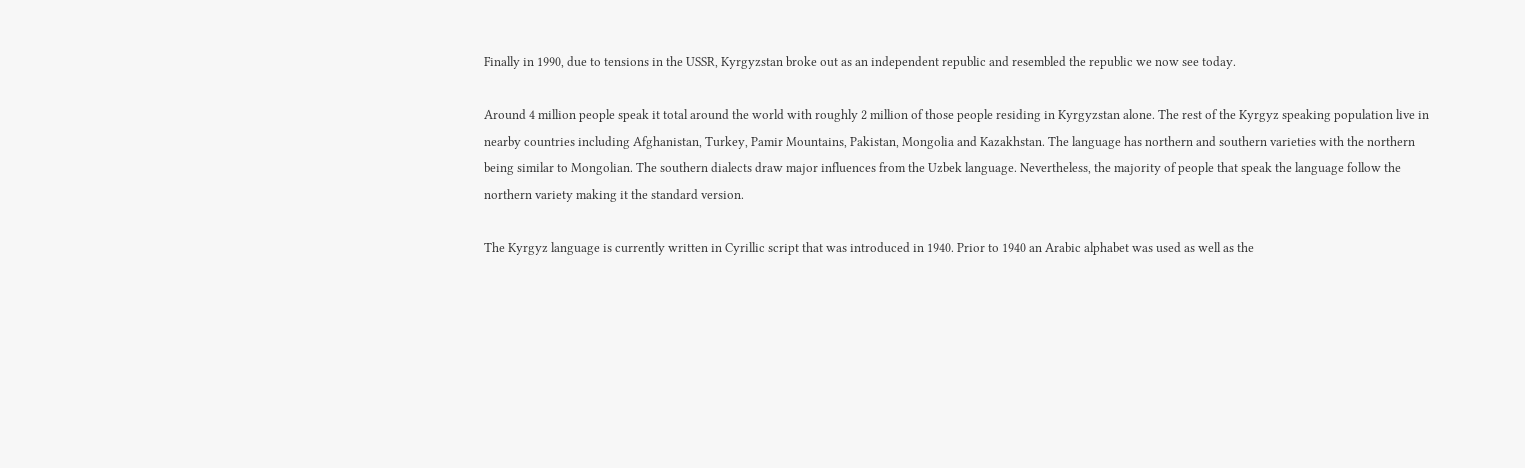Finally in 1990, due to tensions in the USSR, Kyrgyzstan broke out as an independent republic and resembled the republic we now see today.

Around 4 million people speak it total around the world with roughly 2 million of those people residing in Kyrgyzstan alone. The rest of the Kyrgyz speaking population live in nearby countries including Afghanistan, Turkey, Pamir Mountains, Pakistan, Mongolia and Kazakhstan. The language has northern and southern varieties with the northern being similar to Mongolian. The southern dialects draw major influences from the Uzbek language. Nevertheless, the majority of people that speak the language follow the northern variety making it the standard version.

The Kyrgyz language is currently written in Cyrillic script that was introduced in 1940. Prior to 1940 an Arabic alphabet was used as well as the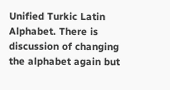Unified Turkic Latin Alphabet. There is discussion of changing the alphabet again but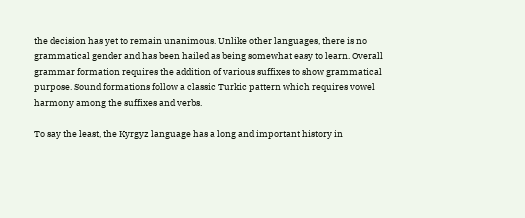the decision has yet to remain unanimous. Unlike other languages, there is no grammatical gender and has been hailed as being somewhat easy to learn. Overall grammar formation requires the addition of various suffixes to show grammatical purpose. Sound formations follow a classic Turkic pattern which requires vowel harmony among the suffixes and verbs.

To say the least, the Kyrgyz language has a long and important history in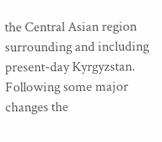the Central Asian region surrounding and including present-day Kyrgyzstan. Following some major changes the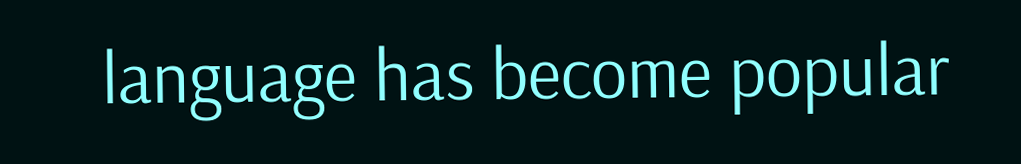language has become popular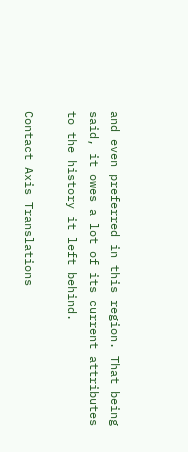and even preferred in this region. That being said, it owes a lot of its current attributes to the history it left behind.

Contact Axis Translations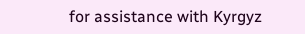for assistance with Kyrgyz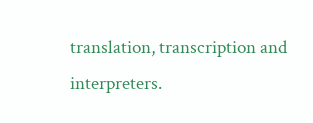translation, transcription and interpreters.